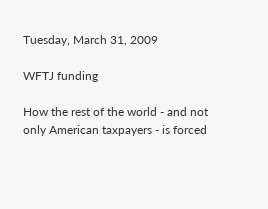Tuesday, March 31, 2009

WFTJ funding

How the rest of the world - and not only American taxpayers - is forced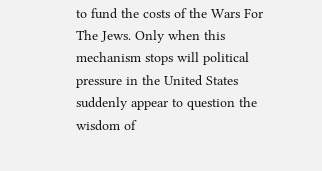to fund the costs of the Wars For The Jews. Only when this mechanism stops will political pressure in the United States suddenly appear to question the wisdom of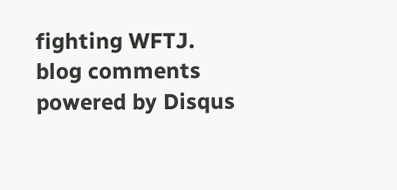fighting WFTJ.
blog comments powered by Disqus